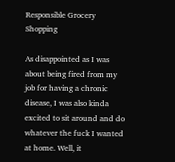Responsible Grocery Shopping

As disappointed as I was about being fired from my job for having a chronic disease, I was also kinda excited to sit around and do whatever the fuck I wanted at home. Well, it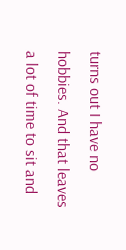turns out I have no hobbies. And that leaves a lot of time to sit and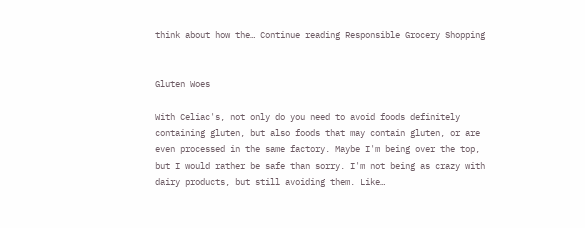think about how the… Continue reading Responsible Grocery Shopping


Gluten Woes

With Celiac's, not only do you need to avoid foods definitely containing gluten, but also foods that may contain gluten, or are even processed in the same factory. Maybe I'm being over the top, but I would rather be safe than sorry. I'm not being as crazy with dairy products, but still avoiding them. Like…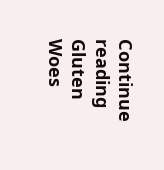Continue reading Gluten Woes